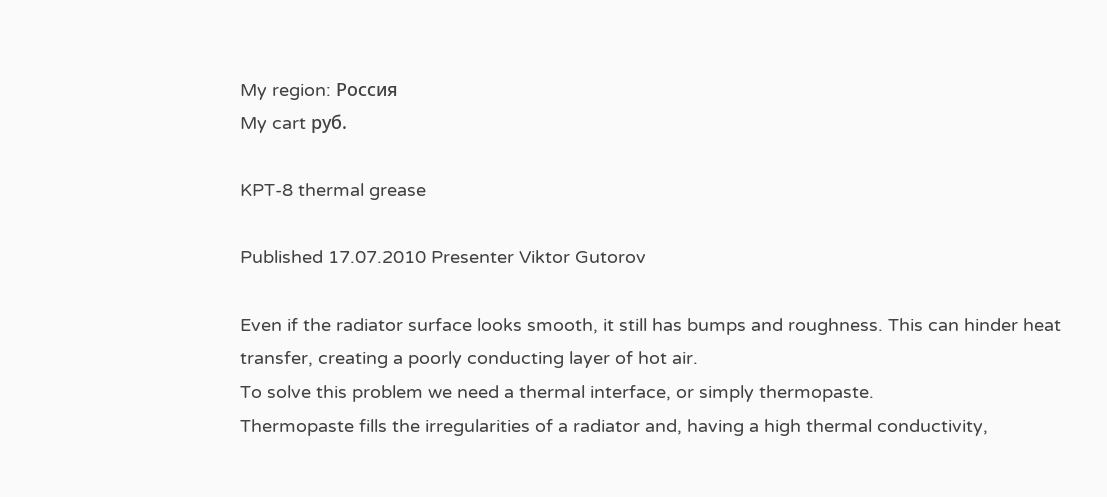My region: Россия
My cart руб.

KPT-8 thermal grease

Published 17.07.2010 Presenter Viktor Gutorov

Even if the radiator surface looks smooth, it still has bumps and roughness. This can hinder heat transfer, creating a poorly conducting layer of hot air.
To solve this problem we need a thermal interface, or simply thermopaste.
Thermopaste fills the irregularities of a radiator and, having a high thermal conductivity,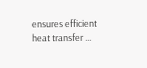ensures efficient heat transfer ...